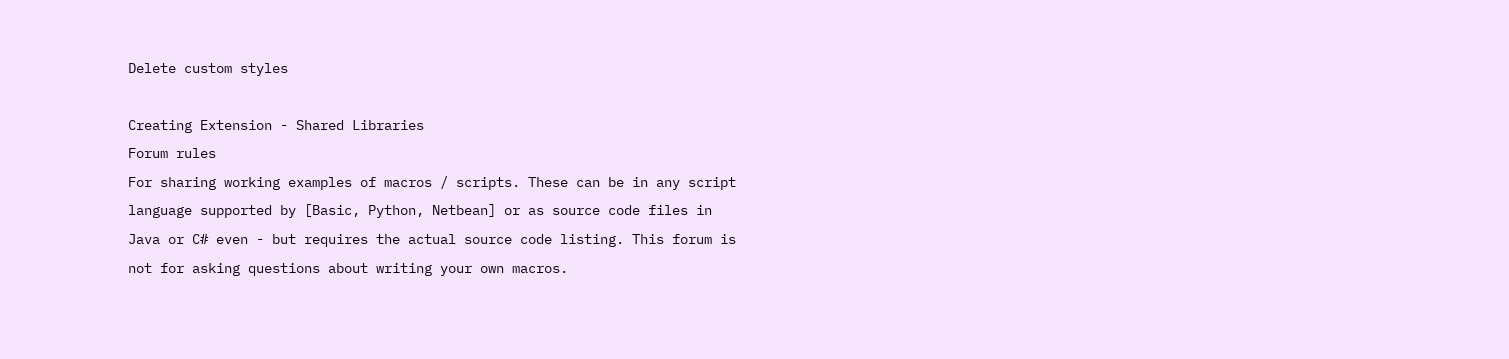Delete custom styles

Creating Extension - Shared Libraries
Forum rules
For sharing working examples of macros / scripts. These can be in any script language supported by [Basic, Python, Netbean] or as source code files in Java or C# even - but requires the actual source code listing. This forum is not for asking questions about writing your own macros.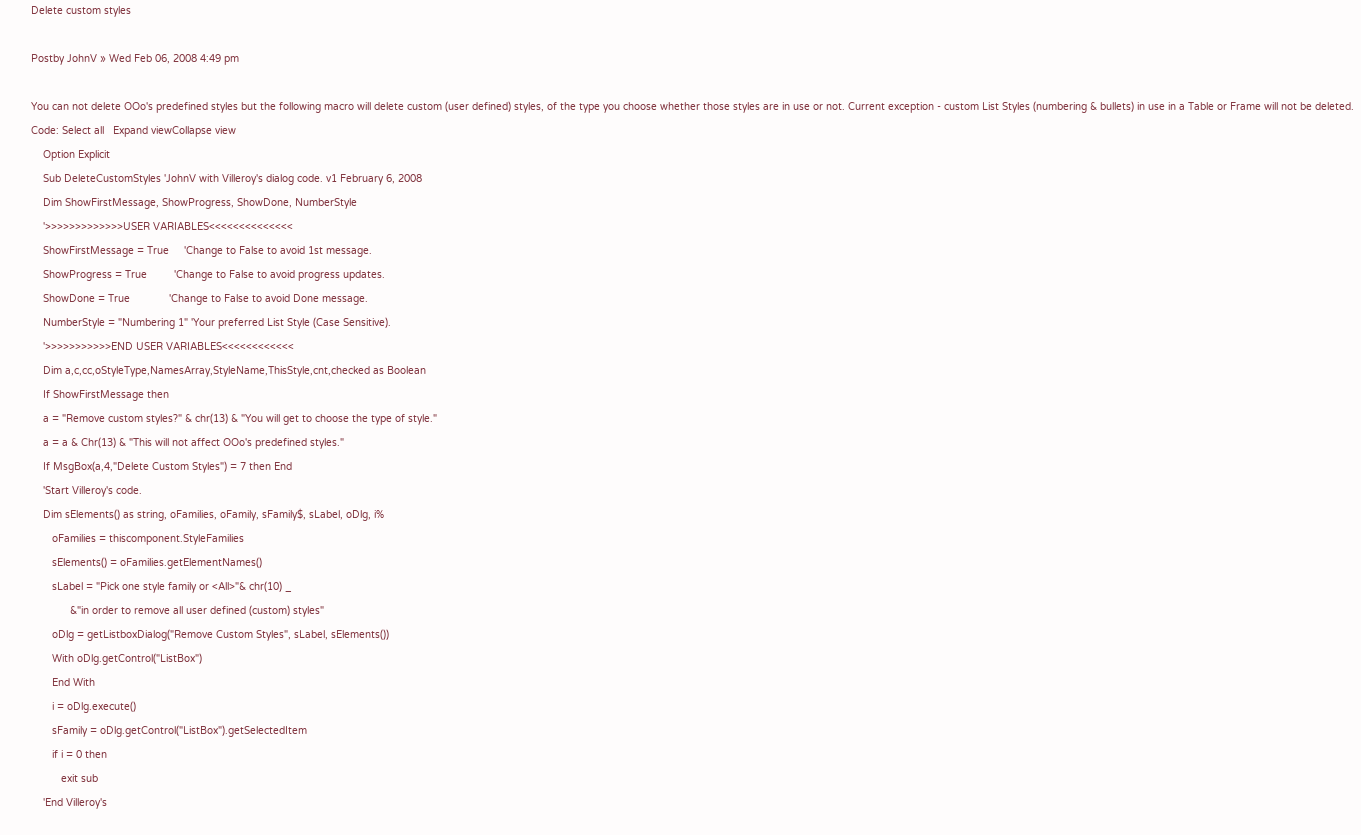Delete custom styles

Postby JohnV » Wed Feb 06, 2008 4:49 pm

You can not delete OOo's predefined styles but the following macro will delete custom (user defined) styles, of the type you choose whether those styles are in use or not. Current exception - custom List Styles (numbering & bullets) in use in a Table or Frame will not be deleted.
Code: Select all   Expand viewCollapse view
    Option Explicit
    Sub DeleteCustomStyles 'JohnV with Villeroy's dialog code. v1 February 6, 2008
    Dim ShowFirstMessage, ShowProgress, ShowDone, NumberStyle
    '>>>>>>>>>>>>>USER VARIABLES<<<<<<<<<<<<<<
    ShowFirstMessage = True     'Change to False to avoid 1st message.
    ShowProgress = True         'Change to False to avoid progress updates.
    ShowDone = True             'Change to False to avoid Done message.
    NumberStyle = "Numbering 1" 'Your preferred List Style (Case Sensitive).
    '>>>>>>>>>>>END USER VARIABLES<<<<<<<<<<<<
    Dim a,c,cc,oStyleType,NamesArray,StyleName,ThisStyle,cnt,checked as Boolean
    If ShowFirstMessage then
    a = "Remove custom styles?" & chr(13) & "You will get to choose the type of style."
    a = a & Chr(13) & "This will not affect OOo's predefined styles."
    If MsgBox(a,4,"Delete Custom Styles") = 7 then End
    'Start Villeroy's code.
    Dim sElements() as string, oFamilies, oFamily, sFamily$, sLabel, oDlg, i%
       oFamilies = thiscomponent.StyleFamilies
       sElements() = oFamilies.getElementNames()
       sLabel = "Pick one style family or <All>"& chr(10) _
             &"in order to remove all user defined (custom) styles"
       oDlg = getListboxDialog("Remove Custom Styles", sLabel, sElements())
       With oDlg.getControl("ListBox")
       End With
       i = oDlg.execute()
       sFamily = oDlg.getControl("ListBox").getSelectedItem
       if i = 0 then
          exit sub
    'End Villeroy's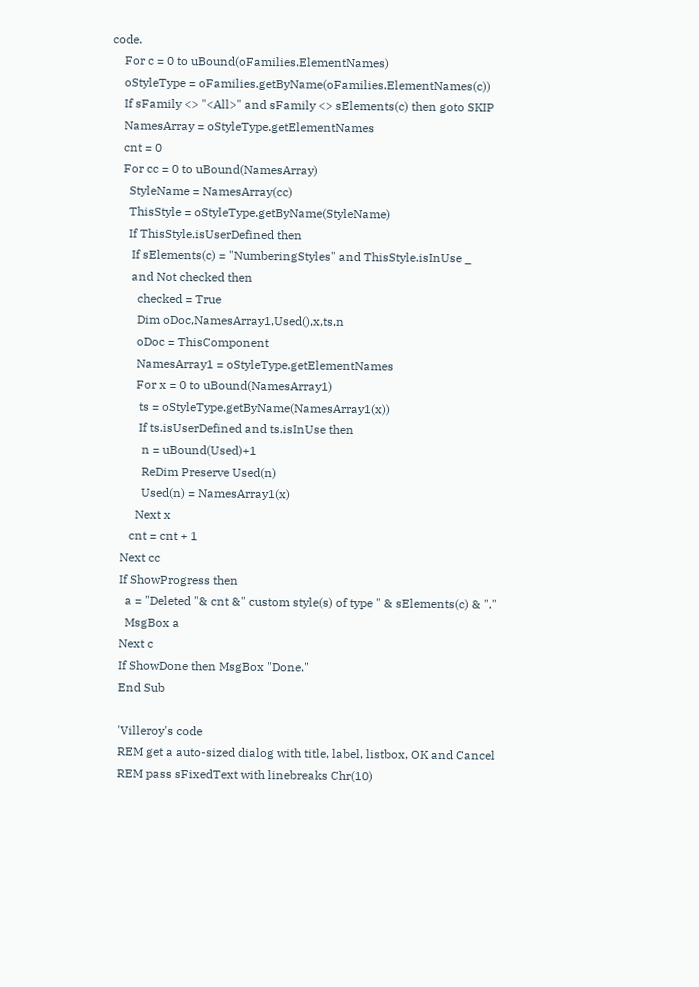code.
    For c = 0 to uBound(oFamilies.ElementNames)
    oStyleType = oFamilies.getByName(oFamilies.ElementNames(c))
    If sFamily <> "<All>" and sFamily <> sElements(c) then goto SKIP
    NamesArray = oStyleType.getElementNames
    cnt = 0
    For cc = 0 to uBound(NamesArray)
      StyleName = NamesArray(cc)
      ThisStyle = oStyleType.getByName(StyleName)
      If ThisStyle.isUserDefined then
       If sElements(c) = "NumberingStyles" and ThisStyle.isInUse _
       and Not checked then
         checked = True
         Dim oDoc,NamesArray1,Used(),x,ts,n
         oDoc = ThisComponent
         NamesArray1 = oStyleType.getElementNames
         For x = 0 to uBound(NamesArray1)
          ts = oStyleType.getByName(NamesArray1(x))
          If ts.isUserDefined and ts.isInUse then
           n = uBound(Used)+1
           ReDim Preserve Used(n)
           Used(n) = NamesArray1(x)
         Next x
       cnt = cnt + 1
    Next cc
    If ShowProgress then
      a = "Deleted "& cnt &" custom style(s) of type " & sElements(c) & "."
      MsgBox a
    Next c
    If ShowDone then MsgBox "Done."
    End Sub

    'Villeroy's code
    REM get a auto-sized dialog with title, label, listbox, OK and Cancel
    REM pass sFixedText with linebreaks Chr(10)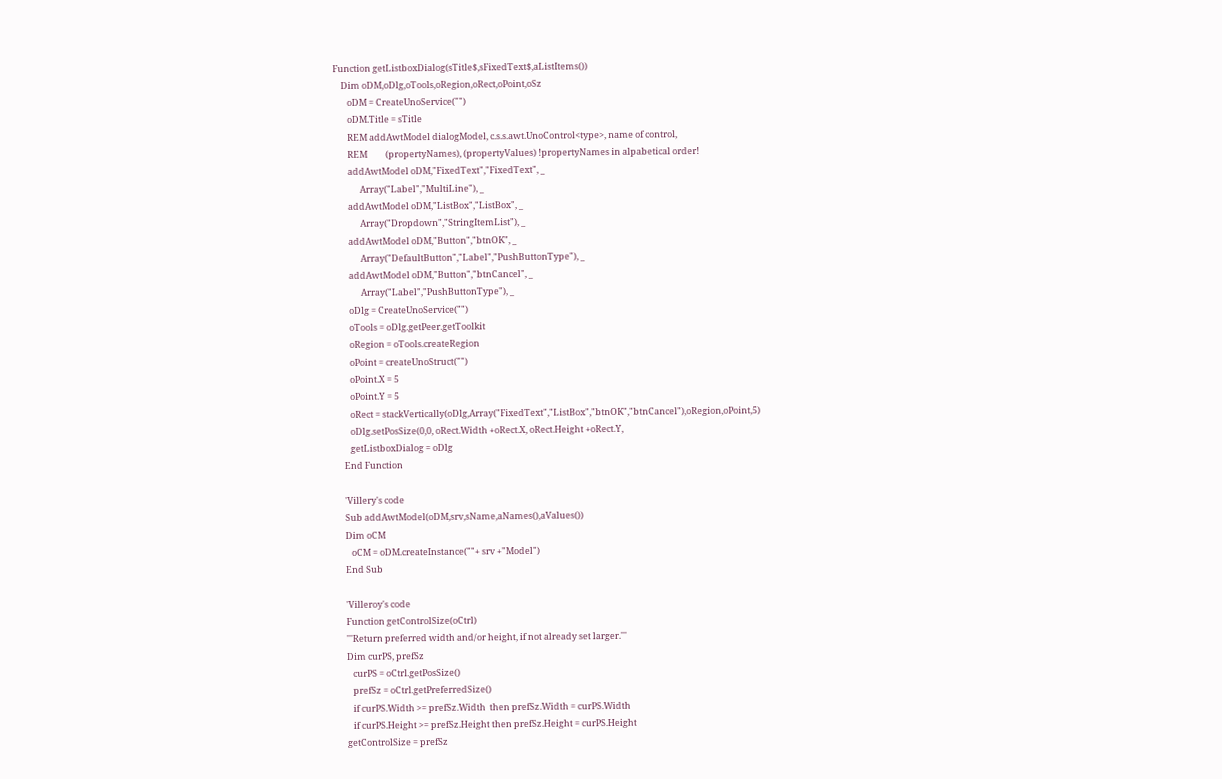Function getListboxDialog(sTitle$,sFixedText$,aListItems())
    Dim oDM,oDlg,oTools,oRegion,oRect,oPoint,oSz
       oDM = CreateUnoService("")
       oDM.Title = sTitle
       REM addAwtModel dialogModel, c.s.s.awt.UnoControl<type>, name of control,
       REM         (propertyNames), (propertyValues) !propertyNames in alpabetical order!
       addAwtModel oDM,"FixedText","FixedText", _
             Array("Label","MultiLine"), _
       addAwtModel oDM,"ListBox","ListBox", _
             Array("Dropdown","StringItemList"), _
       addAwtModel oDM,"Button","btnOK", _
             Array("DefaultButton","Label","PushButtonType"), _
       addAwtModel oDM,"Button","btnCancel", _
             Array("Label","PushButtonType"), _
       oDlg = CreateUnoService("")
       oTools = oDlg.getPeer.getToolkit
       oRegion = oTools.createRegion
       oPoint = createUnoStruct("")
       oPoint.X = 5
       oPoint.Y = 5
       oRect = stackVertically(oDlg,Array("FixedText","ListBox","btnOK","btnCancel"),oRegion,oPoint,5)
       oDlg.setPosSize(0,0, oRect.Width +oRect.X, oRect.Height +oRect.Y,
       getListboxDialog = oDlg
    End Function

    'Villery's code
    Sub addAwtModel(oDM,srv,sName,aNames(),aValues())
    Dim oCM
       oCM = oDM.createInstance(""+ srv +"Model")
    End Sub

    'Villeroy's code
    Function getControlSize(oCtrl)
    '''Return preferred width and/or height, if not already set larger.'''
    Dim curPS, prefSz
       curPS = oCtrl.getPosSize()
       prefSz = oCtrl.getPreferredSize()
       if curPS.Width >= prefSz.Width  then prefSz.Width = curPS.Width
       if curPS.Height >= prefSz.Height then prefSz.Height = curPS.Height
    getControlSize = prefSz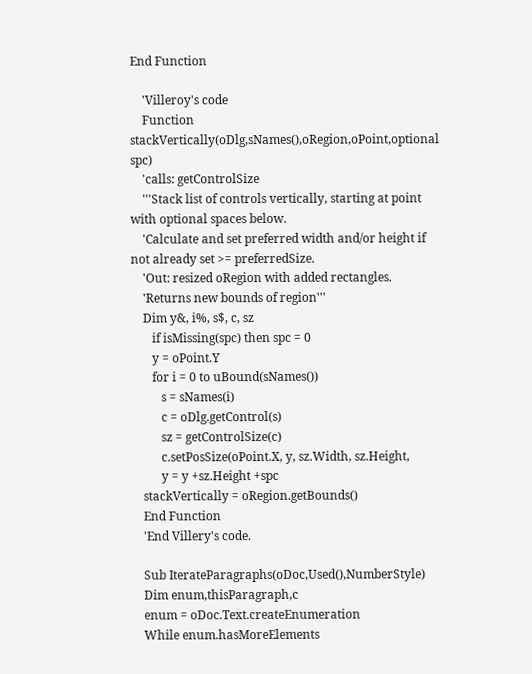End Function

    'Villeroy's code
    Function stackVertically(oDlg,sNames(),oRegion,oPoint,optional spc)
    'calls: getControlSize
    '''Stack list of controls vertically, starting at point with optional spaces below.
    'Calculate and set preferred width and/or height if not already set >= preferredSize.
    'Out: resized oRegion with added rectangles.
    'Returns new bounds of region'''
    Dim y&, i%, s$, c, sz
       if isMissing(spc) then spc = 0
       y = oPoint.Y
       for i = 0 to uBound(sNames())
          s = sNames(i)
          c = oDlg.getControl(s)
          sz = getControlSize(c)
          c.setPosSize(oPoint.X, y, sz.Width, sz.Height,
          y = y +sz.Height +spc
    stackVertically = oRegion.getBounds()
    End Function
    'End Villery's code.

    Sub IterateParagraphs(oDoc,Used(),NumberStyle)
    Dim enum,thisParagraph,c
    enum = oDoc.Text.createEnumeration
    While enum.hasMoreElements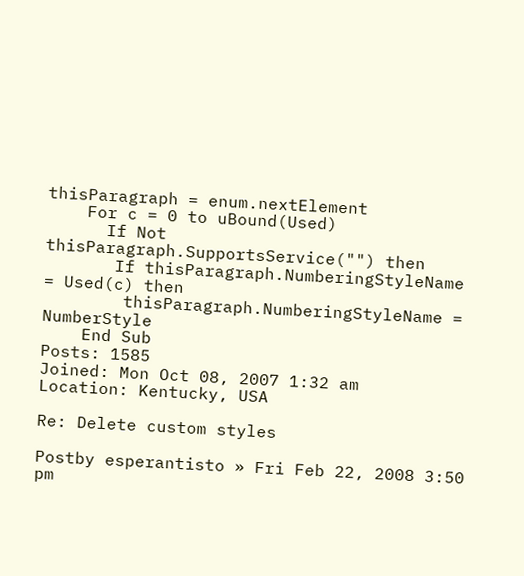thisParagraph = enum.nextElement
    For c = 0 to uBound(Used)
      If Not thisParagraph.SupportsService("") then
       If thisParagraph.NumberingStyleName = Used(c) then
        thisParagraph.NumberingStyleName = NumberStyle
    End Sub
Posts: 1585
Joined: Mon Oct 08, 2007 1:32 am
Location: Kentucky, USA

Re: Delete custom styles

Postby esperantisto » Fri Feb 22, 2008 3:50 pm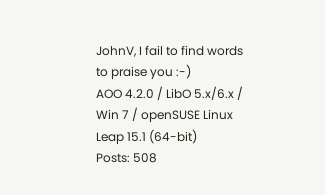JohnV, I fail to find words to praise you :-)
AOO 4.2.0 / LibO 5.x/6.x / Win 7 / openSUSE Linux Leap 15.1 (64-bit)
Posts: 508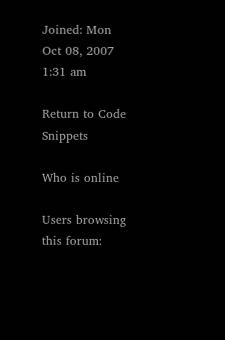Joined: Mon Oct 08, 2007 1:31 am

Return to Code Snippets

Who is online

Users browsing this forum: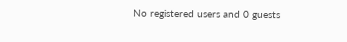No registered users and 0 guests